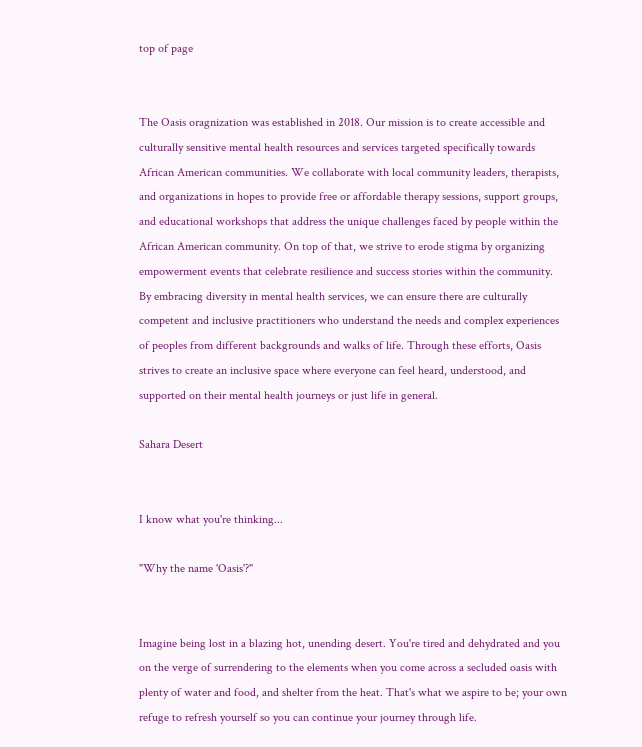top of page


The Oasis oragnization was established in 2018. Our mission is to create accessible and culturally sensitive mental health resources and services targeted specifically towards African American communities. We collaborate with local community leaders, therapists, and organizations in hopes to provide free or affordable therapy sessions, support groups, and educational workshops that address the unique challenges faced by people within the African American community. On top of that, we strive to erode stigma by organizing empowerment events that celebrate resilience and success stories within the community. By embracing diversity in mental health services, we can ensure there are culturally competent and inclusive practitioners who understand the needs and complex experiences of peoples from different backgrounds and walks of life. Through these efforts, Oasis strives to create an inclusive space where everyone can feel heard, understood, and supported on their mental health journeys or just life in general.

Sahara Desert


I know what you're thinking...

"Why the name 'Oasis'?"


Imagine being lost in a blazing hot, unending desert. You're tired and dehydrated and you on the verge of surrendering to the elements when you come across a secluded oasis with plenty of water and food, and shelter from the heat. That's what we aspire to be; your own refuge to refresh yourself so you can continue your journey through life.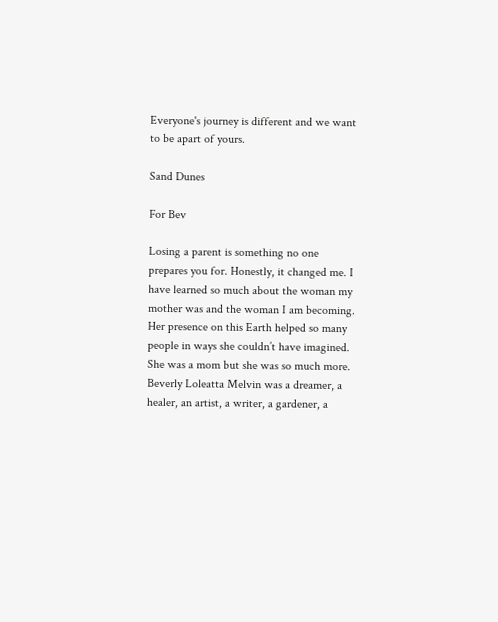Everyone's journey is different and we want to be apart of yours.

Sand Dunes

For Bev

Losing a parent is something no one prepares you for. Honestly, it changed me. I have learned so much about the woman my mother was and the woman I am becoming. Her presence on this Earth helped so many people in ways she couldn’t have imagined. She was a mom but she was so much more. Beverly Loleatta Melvin was a dreamer, a healer, an artist, a writer, a gardener, a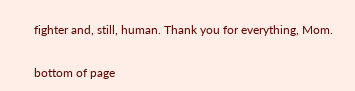fighter and, still, human. Thank you for everything, Mom.

bottom of page